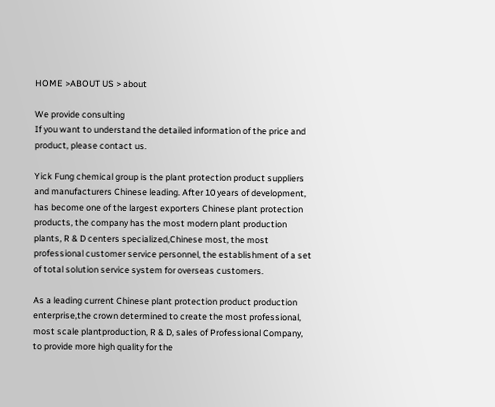HOME >ABOUT US > about

We provide consulting
If you want to understand the detailed information of the price and product, please contact us.

Yick Fung chemical group is the plant protection product suppliers and manufacturers Chinese leading. After 10 years of development, has become one of the largest exporters Chinese plant protection products, the company has the most modern plant production plants, R & D centers specialized,Chinese most, the most professional customer service personnel, the establishment of a set of total solution service system for overseas customers.

As a leading current Chinese plant protection product production enterprise,the crown determined to create the most professional, most scale plantproduction, R & D, sales of Professional Company, to provide more high quality for the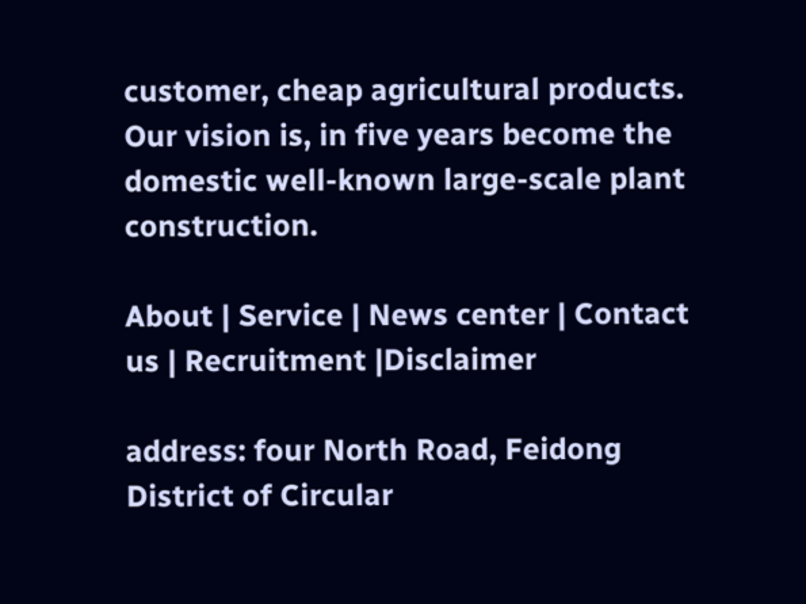customer, cheap agricultural products. Our vision is, in five years become the domestic well-known large-scale plant construction.

About | Service | News center | Contact us | Recruitment |Disclaimer

address: four North Road, Feidong District of Circular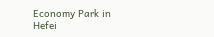Economy Park in Hefei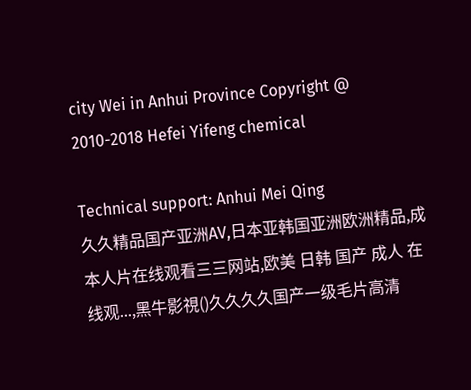city Wei in Anhui Province Copyright @ 2010-2018 Hefei Yifeng chemical

Technical support: Anhui Mei Qing
久久精品国产亚洲AV,日本亚韩国亚洲欧洲精品,成本人片在线观看三三网站,欧美 日韩 国产 成人 在线观...,黑牛影視()久久久久国产一级毛片高清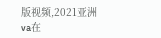版视频,2021亚洲va在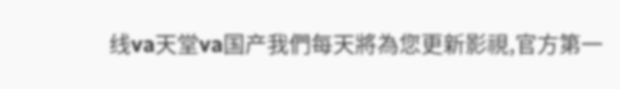线va天堂va国产我們每天將為您更新影視,官方第一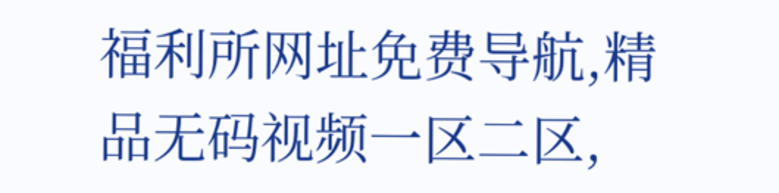福利所网址免费导航,精品无码视频一区二区,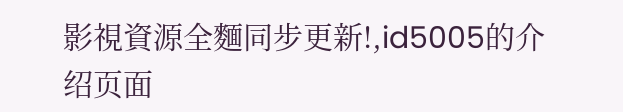影視資源全麵同步更新!,id5005的介绍页面